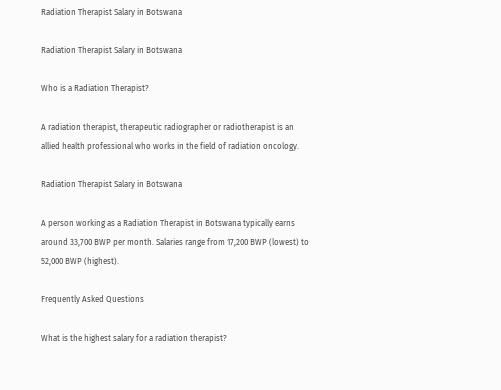Radiation Therapist Salary in Botswana

Radiation Therapist Salary in Botswana

Who is a Radiation Therapist?

A radiation therapist, therapeutic radiographer or radiotherapist is an allied health professional who works in the field of radiation oncology.

Radiation Therapist Salary in Botswana

A person working as a Radiation Therapist in Botswana typically earns around 33,700 BWP per month. Salaries range from 17,200 BWP (lowest) to 52,000 BWP (highest).

Frequently Asked Questions

What is the highest salary for a radiation therapist?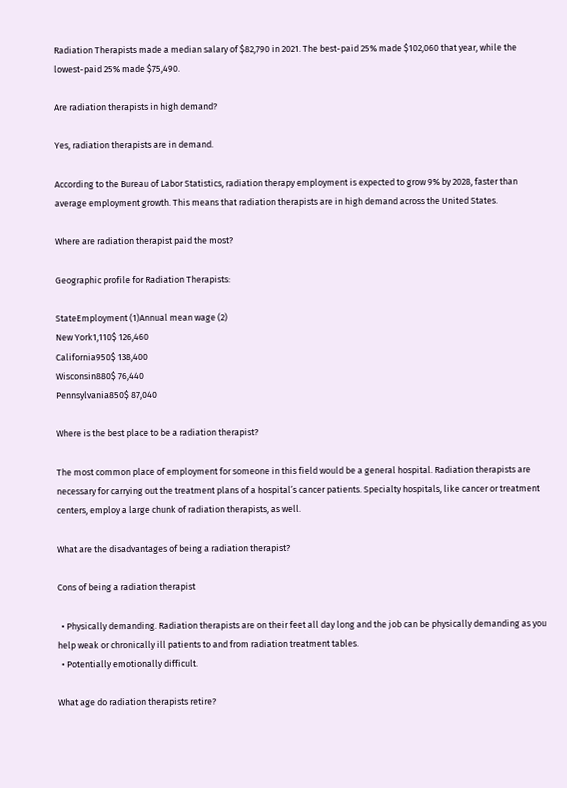Radiation Therapists made a median salary of $82,790 in 2021. The best-paid 25% made $102,060 that year, while the lowest-paid 25% made $75,490.

Are radiation therapists in high demand?

Yes, radiation therapists are in demand.

According to the Bureau of Labor Statistics, radiation therapy employment is expected to grow 9% by 2028, faster than average employment growth. This means that radiation therapists are in high demand across the United States.

Where are radiation therapist paid the most?

Geographic profile for Radiation Therapists:

StateEmployment (1)Annual mean wage (2)
New York1,110$ 126,460
California950$ 138,400
Wisconsin880$ 76,440
Pennsylvania850$ 87,040

Where is the best place to be a radiation therapist?

The most common place of employment for someone in this field would be a general hospital. Radiation therapists are necessary for carrying out the treatment plans of a hospital’s cancer patients. Specialty hospitals, like cancer or treatment centers, employ a large chunk of radiation therapists, as well.

What are the disadvantages of being a radiation therapist?

Cons of being a radiation therapist

  • Physically demanding. Radiation therapists are on their feet all day long and the job can be physically demanding as you help weak or chronically ill patients to and from radiation treatment tables.
  • Potentially emotionally difficult.

What age do radiation therapists retire?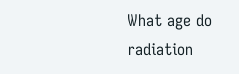What age do radiation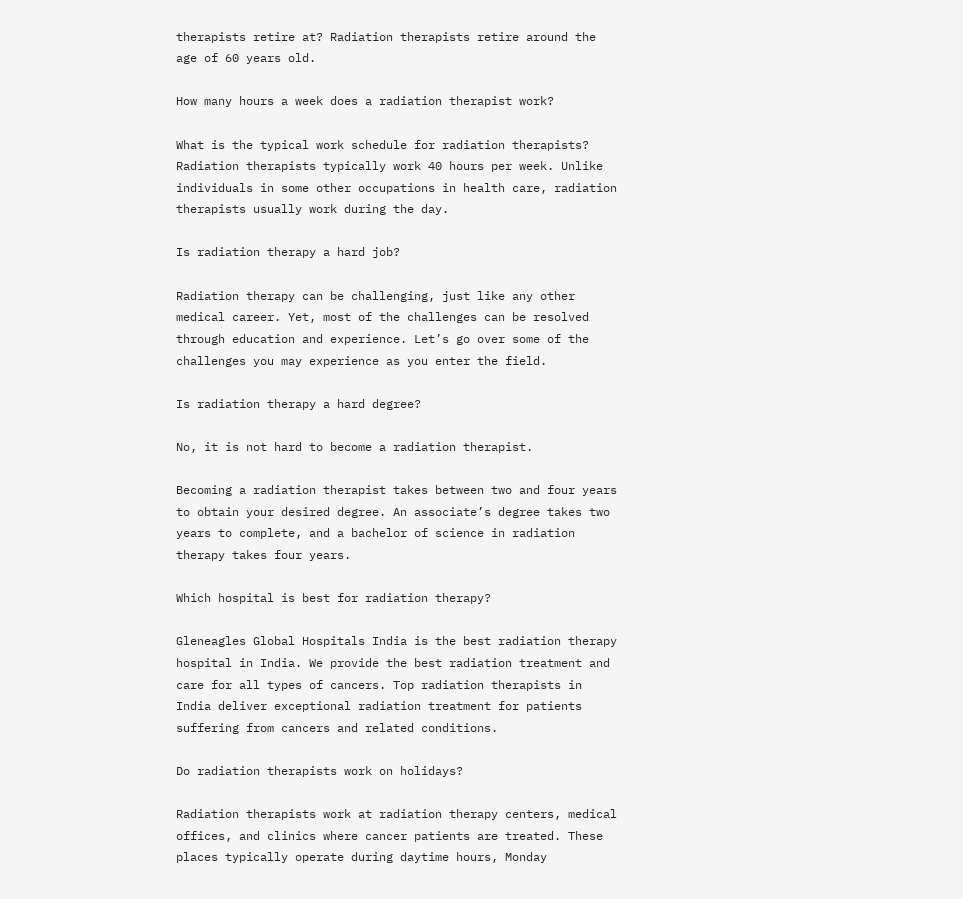therapists retire at? Radiation therapists retire around the age of 60 years old.

How many hours a week does a radiation therapist work?

What is the typical work schedule for radiation therapists? Radiation therapists typically work 40 hours per week. Unlike individuals in some other occupations in health care, radiation therapists usually work during the day.

Is radiation therapy a hard job?

Radiation therapy can be challenging, just like any other medical career. Yet, most of the challenges can be resolved through education and experience. Let’s go over some of the challenges you may experience as you enter the field.

Is radiation therapy a hard degree?

No, it is not hard to become a radiation therapist.

Becoming a radiation therapist takes between two and four years to obtain your desired degree. An associate’s degree takes two years to complete, and a bachelor of science in radiation therapy takes four years.

Which hospital is best for radiation therapy?

Gleneagles Global Hospitals India is the best radiation therapy hospital in India. We provide the best radiation treatment and care for all types of cancers. Top radiation therapists in India deliver exceptional radiation treatment for patients suffering from cancers and related conditions.

Do radiation therapists work on holidays?

Radiation therapists work at radiation therapy centers, medical offices, and clinics where cancer patients are treated. These places typically operate during daytime hours, Monday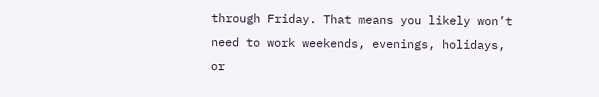through Friday. That means you likely won’t need to work weekends, evenings, holidays, or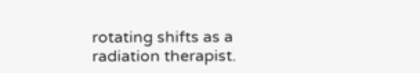rotating shifts as a radiation therapist.